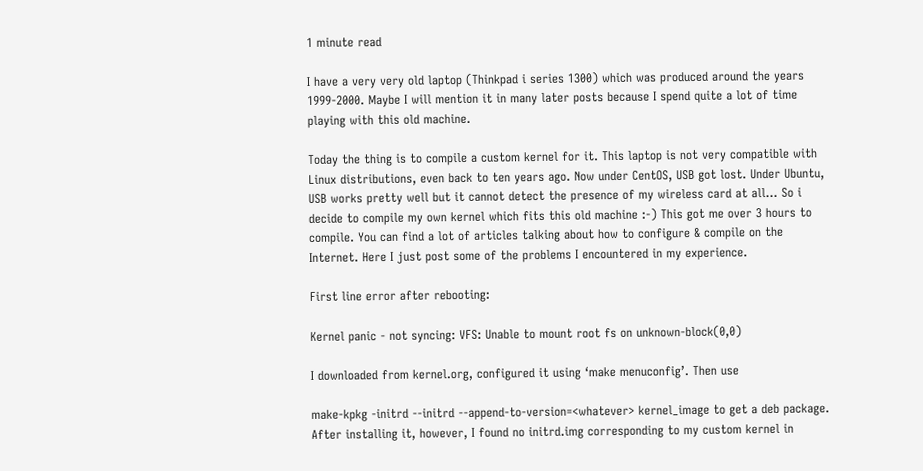1 minute read

I have a very very old laptop (Thinkpad i series 1300) which was produced around the years 1999-2000. Maybe I will mention it in many later posts because I spend quite a lot of time playing with this old machine.

Today the thing is to compile a custom kernel for it. This laptop is not very compatible with Linux distributions, even back to ten years ago. Now under CentOS, USB got lost. Under Ubuntu, USB works pretty well but it cannot detect the presence of my wireless card at all… So i decide to compile my own kernel which fits this old machine :-) This got me over 3 hours to compile. You can find a lot of articles talking about how to configure & compile on the Internet. Here I just post some of the problems I encountered in my experience.

First line error after rebooting:

Kernel panic - not syncing: VFS: Unable to mount root fs on unknown-block(0,0)

I downloaded from kernel.org, configured it using ‘make menuconfig’. Then use

make-kpkg -initrd --initrd --append-to-version=<whatever> kernel_image to get a deb package. After installing it, however, I found no initrd.img corresponding to my custom kernel in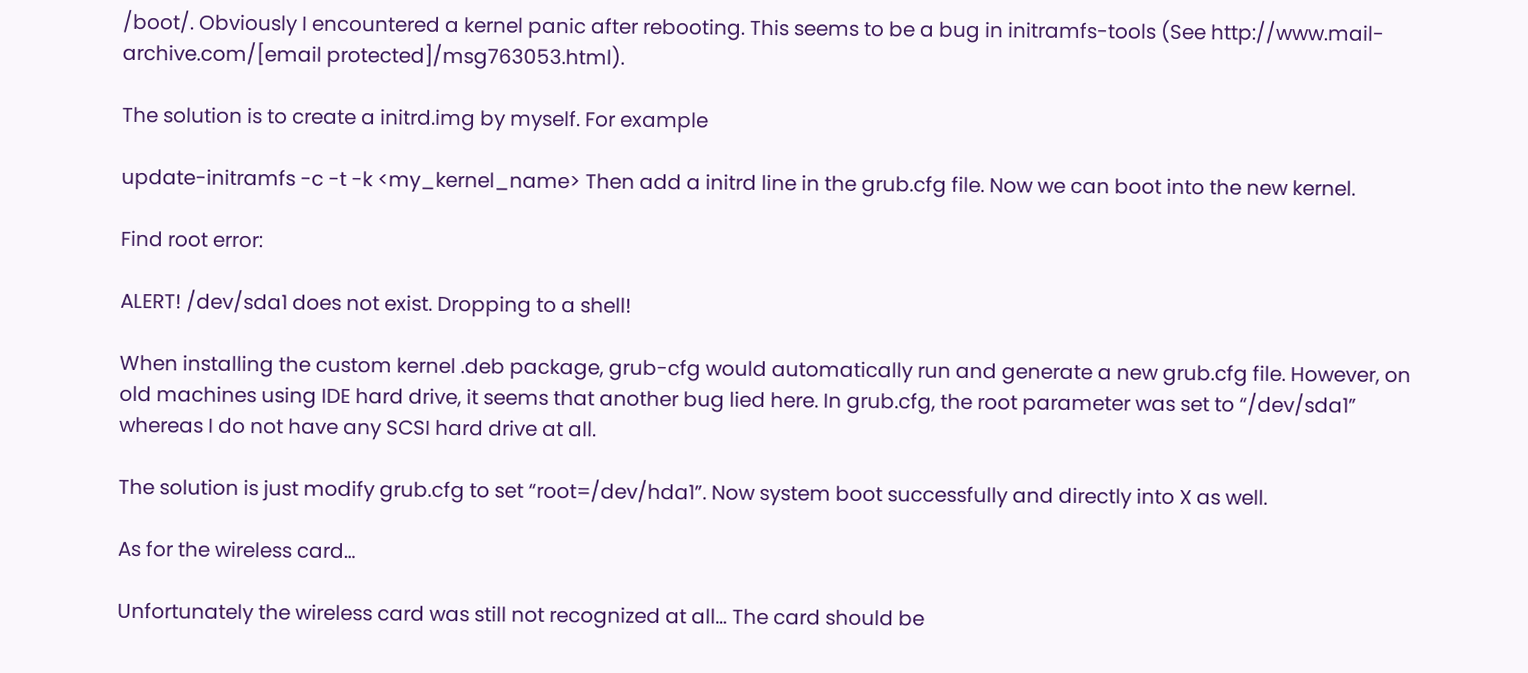/boot/. Obviously I encountered a kernel panic after rebooting. This seems to be a bug in initramfs-tools (See http://www.mail-archive.com/[email protected]/msg763053.html).

The solution is to create a initrd.img by myself. For example

update-initramfs -c -t -k <my_kernel_name> Then add a initrd line in the grub.cfg file. Now we can boot into the new kernel.

Find root error:

ALERT! /dev/sda1 does not exist. Dropping to a shell!

When installing the custom kernel .deb package, grub-cfg would automatically run and generate a new grub.cfg file. However, on old machines using IDE hard drive, it seems that another bug lied here. In grub.cfg, the root parameter was set to “/dev/sda1” whereas I do not have any SCSI hard drive at all.

The solution is just modify grub.cfg to set “root=/dev/hda1”. Now system boot successfully and directly into X as well.

As for the wireless card…

Unfortunately the wireless card was still not recognized at all… The card should be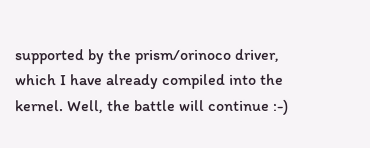supported by the prism/orinoco driver, which I have already compiled into the kernel. Well, the battle will continue :-)